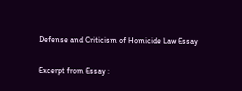Defense and Criticism of Homicide Law Essay

Excerpt from Essay :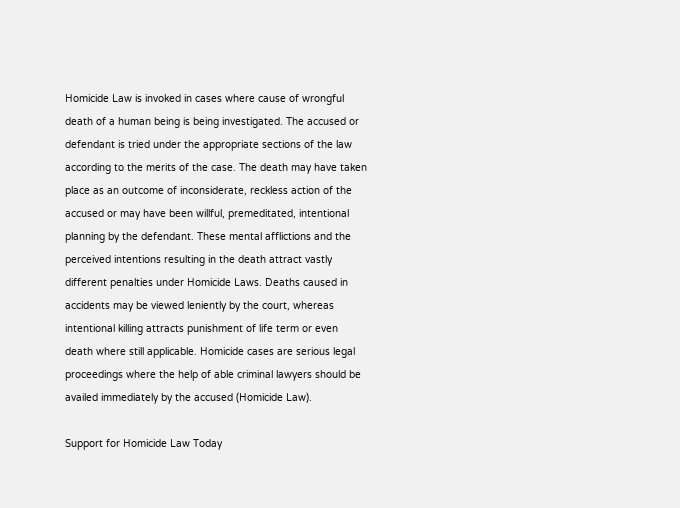Homicide Law is invoked in cases where cause of wrongful death of a human being is being investigated. The accused or defendant is tried under the appropriate sections of the law according to the merits of the case. The death may have taken place as an outcome of inconsiderate, reckless action of the accused or may have been willful, premeditated, intentional planning by the defendant. These mental afflictions and the perceived intentions resulting in the death attract vastly different penalties under Homicide Laws. Deaths caused in accidents may be viewed leniently by the court, whereas intentional killing attracts punishment of life term or even death where still applicable. Homicide cases are serious legal proceedings where the help of able criminal lawyers should be availed immediately by the accused (Homicide Law).

Support for Homicide Law Today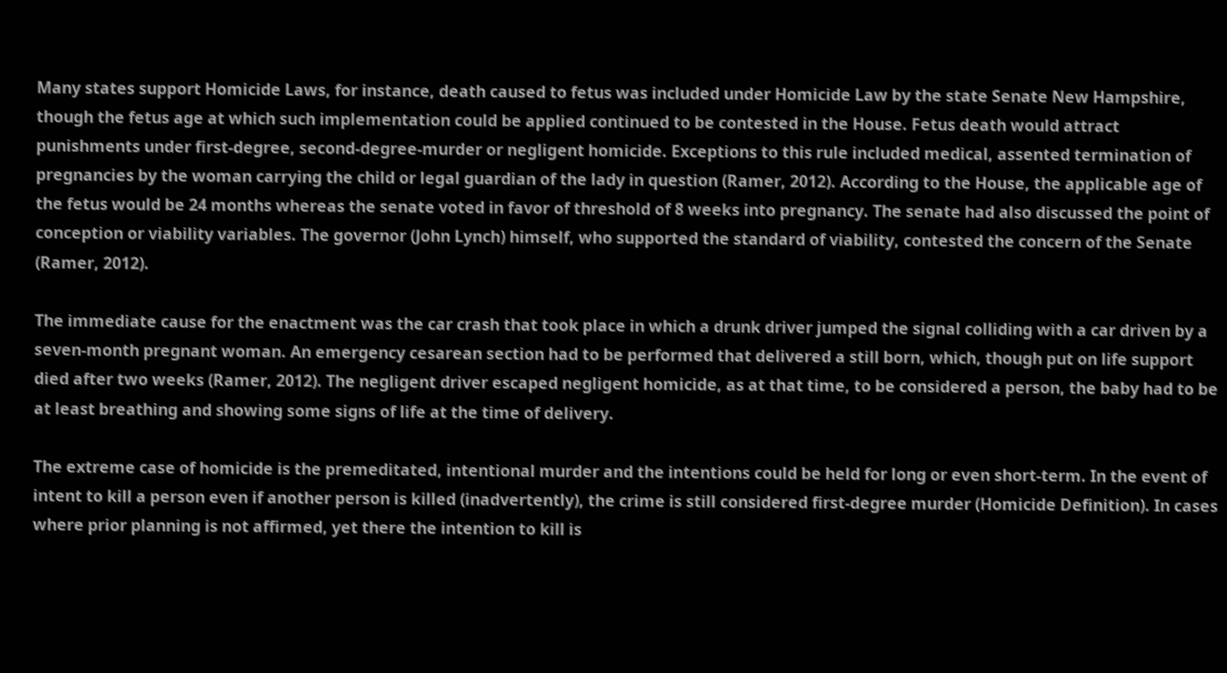Many states support Homicide Laws, for instance, death caused to fetus was included under Homicide Law by the state Senate New Hampshire, though the fetus age at which such implementation could be applied continued to be contested in the House. Fetus death would attract punishments under first-degree, second-degree-murder or negligent homicide. Exceptions to this rule included medical, assented termination of pregnancies by the woman carrying the child or legal guardian of the lady in question (Ramer, 2012). According to the House, the applicable age of the fetus would be 24 months whereas the senate voted in favor of threshold of 8 weeks into pregnancy. The senate had also discussed the point of conception or viability variables. The governor (John Lynch) himself, who supported the standard of viability, contested the concern of the Senate (Ramer, 2012).

The immediate cause for the enactment was the car crash that took place in which a drunk driver jumped the signal colliding with a car driven by a seven-month pregnant woman. An emergency cesarean section had to be performed that delivered a still born, which, though put on life support died after two weeks (Ramer, 2012). The negligent driver escaped negligent homicide, as at that time, to be considered a person, the baby had to be at least breathing and showing some signs of life at the time of delivery.

The extreme case of homicide is the premeditated, intentional murder and the intentions could be held for long or even short-term. In the event of intent to kill a person even if another person is killed (inadvertently), the crime is still considered first-degree murder (Homicide Definition). In cases where prior planning is not affirmed, yet there the intention to kill is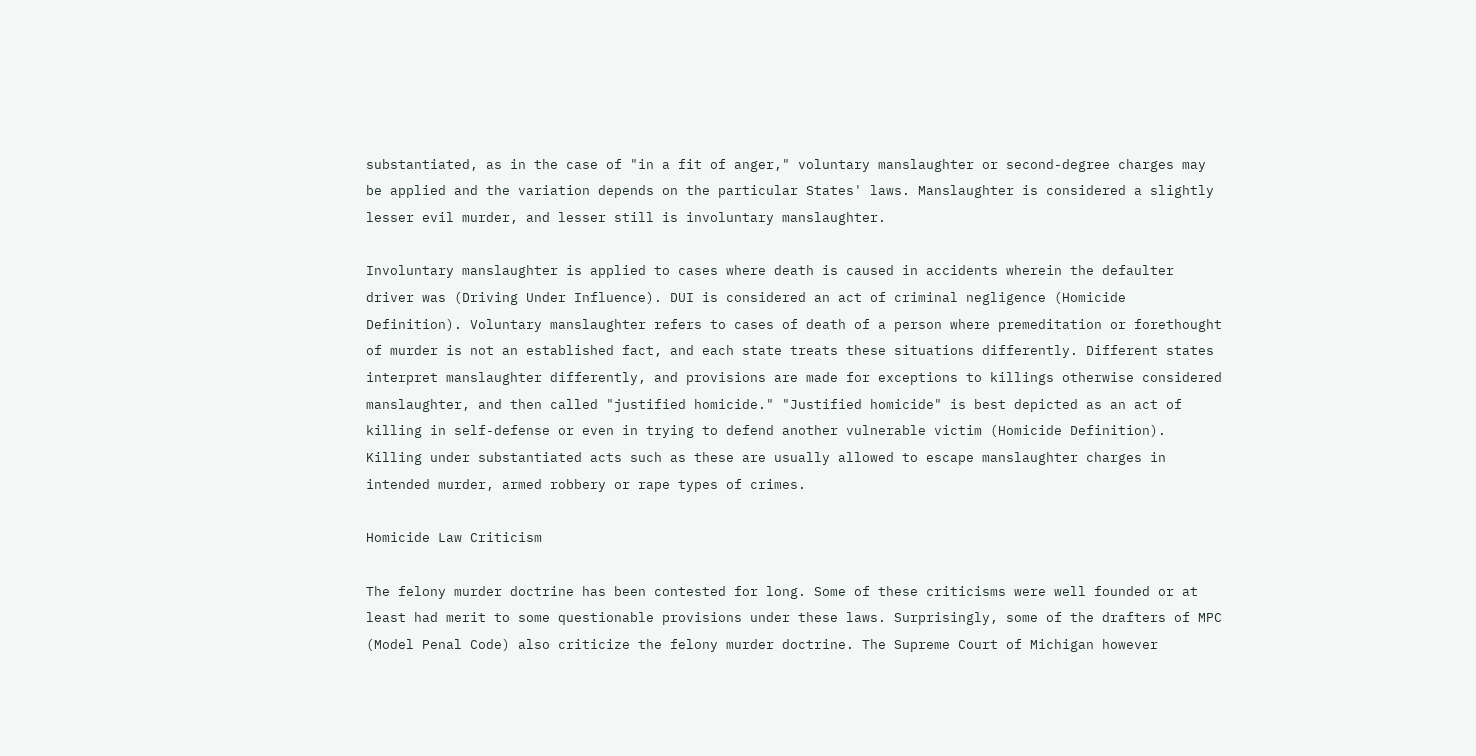substantiated, as in the case of "in a fit of anger," voluntary manslaughter or second-degree charges may be applied and the variation depends on the particular States' laws. Manslaughter is considered a slightly lesser evil murder, and lesser still is involuntary manslaughter.

Involuntary manslaughter is applied to cases where death is caused in accidents wherein the defaulter driver was (Driving Under Influence). DUI is considered an act of criminal negligence (Homicide Definition). Voluntary manslaughter refers to cases of death of a person where premeditation or forethought of murder is not an established fact, and each state treats these situations differently. Different states interpret manslaughter differently, and provisions are made for exceptions to killings otherwise considered manslaughter, and then called "justified homicide." "Justified homicide" is best depicted as an act of killing in self-defense or even in trying to defend another vulnerable victim (Homicide Definition). Killing under substantiated acts such as these are usually allowed to escape manslaughter charges in intended murder, armed robbery or rape types of crimes.

Homicide Law Criticism

The felony murder doctrine has been contested for long. Some of these criticisms were well founded or at least had merit to some questionable provisions under these laws. Surprisingly, some of the drafters of MPC (Model Penal Code) also criticize the felony murder doctrine. The Supreme Court of Michigan however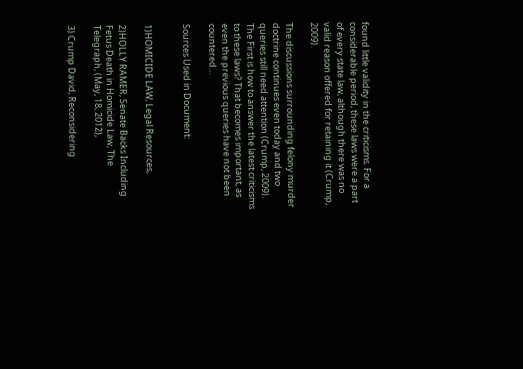found little validity in the criticisms. For a considerable period, these laws were a part of every state law, although there was no valid reason offered for retaining it (Crump, 2009).

The discussions surrounding felony murder doctrine continues even today and two queries still need attention (Crump, 2009). The First is how to answer the latest criticisms to these laws? That becomes important, as even the previous queries have not been countered…

Sources Used in Document:


1)HOMICIDE LAW, Legal Resources,

2)HOLLY RAMER, Senate Backs Including Fetus Death in Homicide Law, The Telegraph, (May, 18, 2012),

3) Crump David, Reconsidering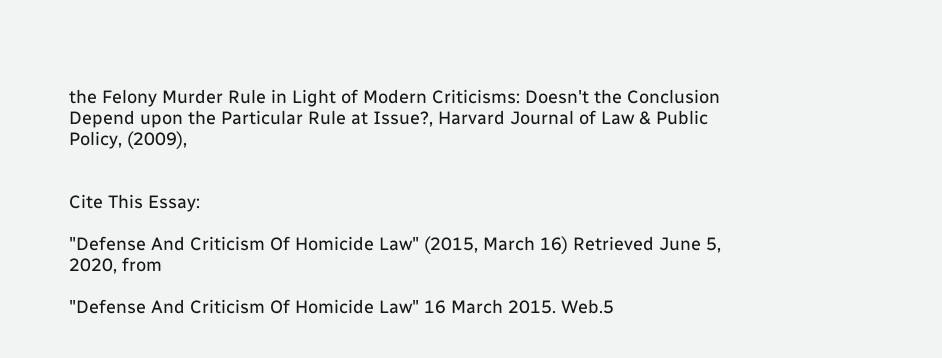the Felony Murder Rule in Light of Modern Criticisms: Doesn't the Conclusion Depend upon the Particular Rule at Issue?, Harvard Journal of Law & Public Policy, (2009),


Cite This Essay:

"Defense And Criticism Of Homicide Law" (2015, March 16) Retrieved June 5, 2020, from

"Defense And Criticism Of Homicide Law" 16 March 2015. Web.5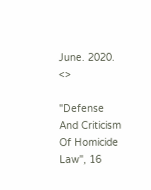June. 2020. <>

"Defense And Criticism Of Homicide Law", 16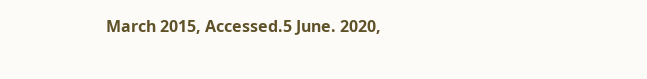March 2015, Accessed.5 June. 2020,